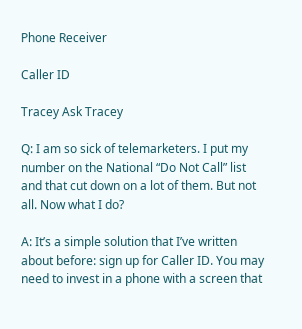Phone Receiver

Caller ID

Tracey Ask Tracey

Q: I am so sick of telemarketers. I put my number on the National “Do Not Call” list and that cut down on a lot of them. But not all. Now what I do?

A: It’s a simple solution that I’ve written about before: sign up for Caller ID. You may need to invest in a phone with a screen that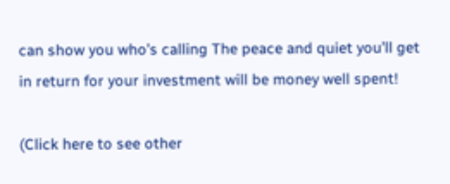can show you who’s calling The peace and quiet you’ll get in return for your investment will be money well spent!

(Click here to see other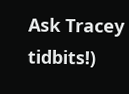Ask Tracey tidbits!)